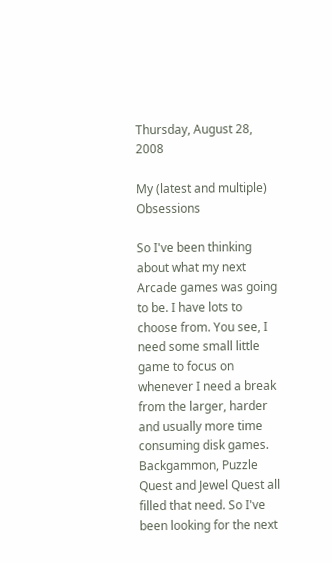Thursday, August 28, 2008

My (latest and multiple) Obsessions

So I've been thinking about what my next Arcade games was going to be. I have lots to choose from. You see, I need some small little game to focus on whenever I need a break from the larger, harder and usually more time consuming disk games. Backgammon, Puzzle Quest and Jewel Quest all filled that need. So I've been looking for the next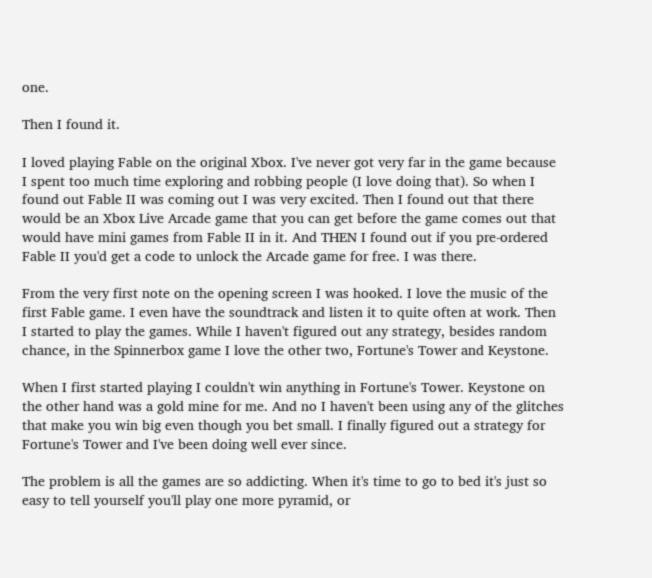one.

Then I found it.

I loved playing Fable on the original Xbox. I've never got very far in the game because I spent too much time exploring and robbing people (I love doing that). So when I found out Fable II was coming out I was very excited. Then I found out that there would be an Xbox Live Arcade game that you can get before the game comes out that would have mini games from Fable II in it. And THEN I found out if you pre-ordered Fable II you'd get a code to unlock the Arcade game for free. I was there.

From the very first note on the opening screen I was hooked. I love the music of the first Fable game. I even have the soundtrack and listen it to quite often at work. Then I started to play the games. While I haven't figured out any strategy, besides random chance, in the Spinnerbox game I love the other two, Fortune's Tower and Keystone.

When I first started playing I couldn't win anything in Fortune's Tower. Keystone on the other hand was a gold mine for me. And no I haven't been using any of the glitches that make you win big even though you bet small. I finally figured out a strategy for Fortune's Tower and I've been doing well ever since.

The problem is all the games are so addicting. When it's time to go to bed it's just so easy to tell yourself you'll play one more pyramid, or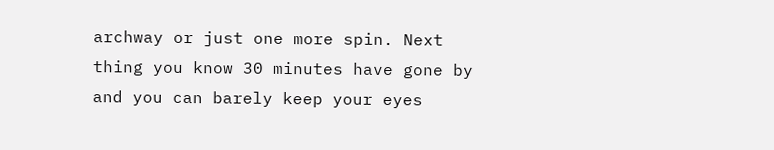archway or just one more spin. Next thing you know 30 minutes have gone by and you can barely keep your eyes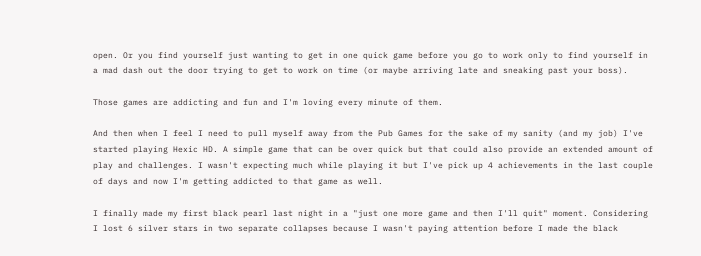open. Or you find yourself just wanting to get in one quick game before you go to work only to find yourself in a mad dash out the door trying to get to work on time (or maybe arriving late and sneaking past your boss).

Those games are addicting and fun and I'm loving every minute of them.

And then when I feel I need to pull myself away from the Pub Games for the sake of my sanity (and my job) I've started playing Hexic HD. A simple game that can be over quick but that could also provide an extended amount of play and challenges. I wasn't expecting much while playing it but I've pick up 4 achievements in the last couple of days and now I'm getting addicted to that game as well.

I finally made my first black pearl last night in a "just one more game and then I'll quit" moment. Considering I lost 6 silver stars in two separate collapses because I wasn't paying attention before I made the black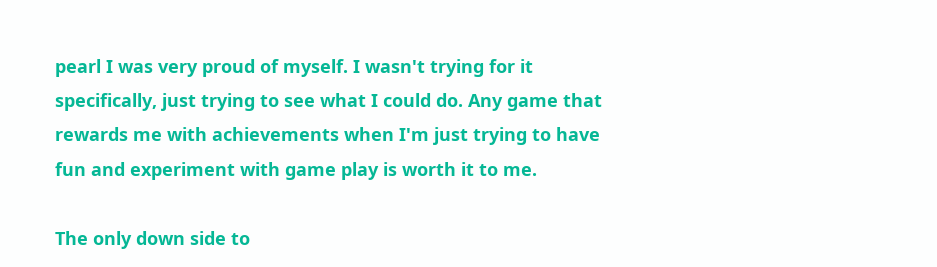pearl I was very proud of myself. I wasn't trying for it specifically, just trying to see what I could do. Any game that rewards me with achievements when I'm just trying to have fun and experiment with game play is worth it to me.

The only down side to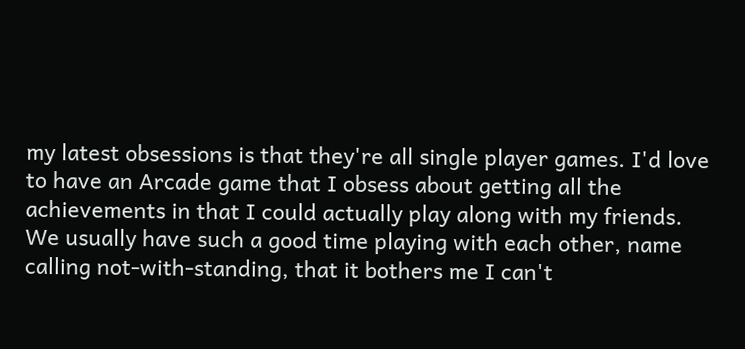my latest obsessions is that they're all single player games. I'd love to have an Arcade game that I obsess about getting all the achievements in that I could actually play along with my friends. We usually have such a good time playing with each other, name calling not-with-standing, that it bothers me I can't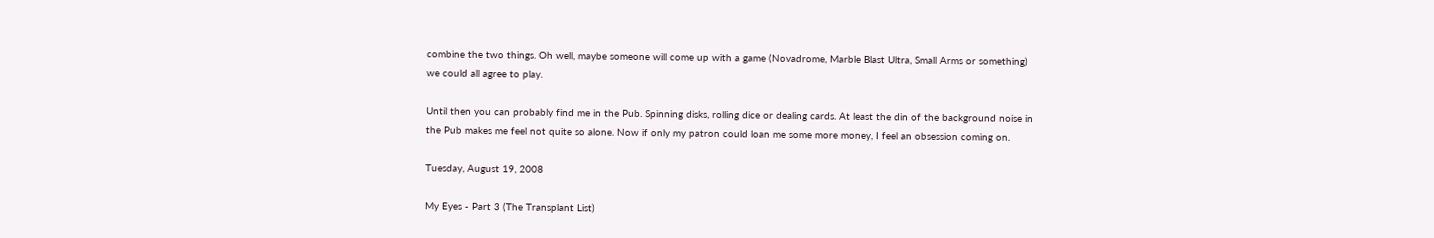combine the two things. Oh well, maybe someone will come up with a game (Novadrome, Marble Blast Ultra, Small Arms or something) we could all agree to play.

Until then you can probably find me in the Pub. Spinning disks, rolling dice or dealing cards. At least the din of the background noise in the Pub makes me feel not quite so alone. Now if only my patron could loan me some more money, I feel an obsession coming on.

Tuesday, August 19, 2008

My Eyes - Part 3 (The Transplant List)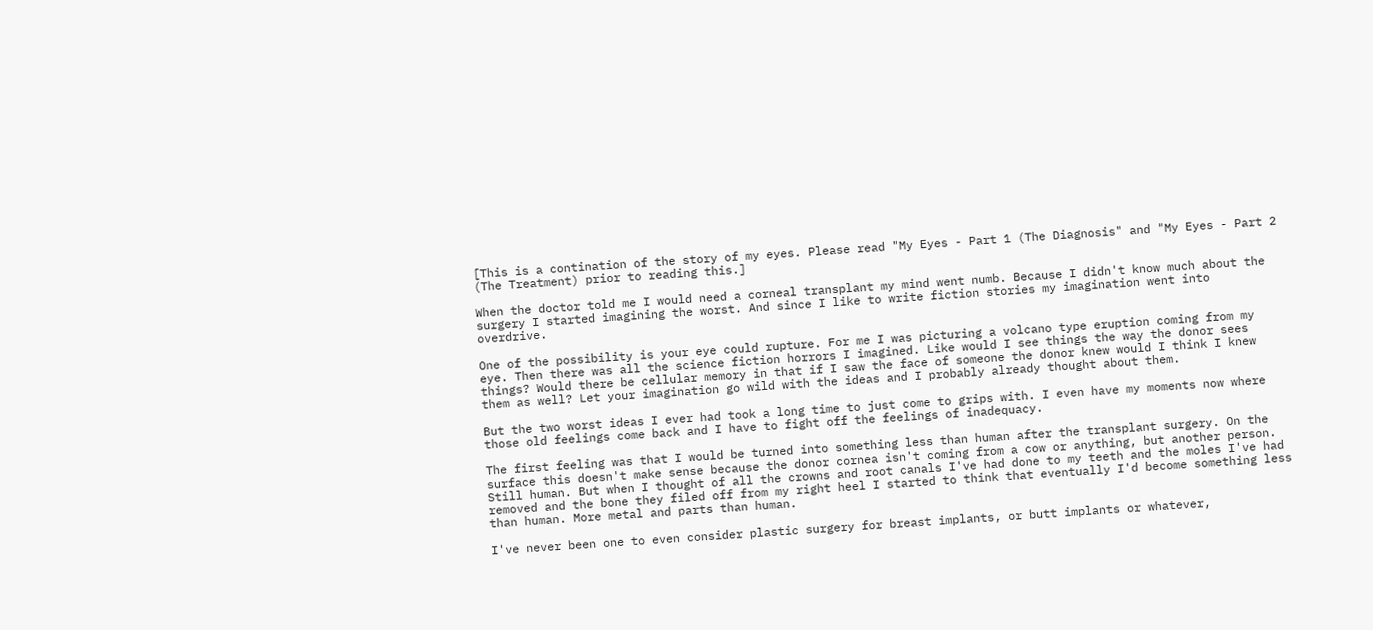[This is a contination of the story of my eyes. Please read "My Eyes - Part 1 (The Diagnosis" and "My Eyes - Part 2 (The Treatment) prior to reading this.]

When the doctor told me I would need a corneal transplant my mind went numb. Because I didn't know much about the surgery I started imagining the worst. And since I like to write fiction stories my imagination went into overdrive.

One of the possibility is your eye could rupture. For me I was picturing a volcano type eruption coming from my eye. Then there was all the science fiction horrors I imagined. Like would I see things the way the donor sees things? Would there be cellular memory in that if I saw the face of someone the donor knew would I think I knew them as well? Let your imagination go wild with the ideas and I probably already thought about them.

But the two worst ideas I ever had took a long time to just come to grips with. I even have my moments now where those old feelings come back and I have to fight off the feelings of inadequacy.

The first feeling was that I would be turned into something less than human after the transplant surgery. On the surface this doesn't make sense because the donor cornea isn't coming from a cow or anything, but another person. Still human. But when I thought of all the crowns and root canals I've had done to my teeth and the moles I've had removed and the bone they filed off from my right heel I started to think that eventually I'd become something less than human. More metal and parts than human.

I've never been one to even consider plastic surgery for breast implants, or butt implants or whatever,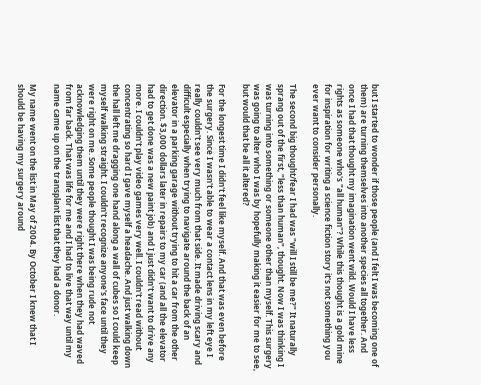but I started to wonder if those people (and I felt I was becoming one of them) are turning themselves into another species all together. And once I had that thought my imagination went wild. Would I have less rights as someone who's "all human"? While this thought is a gold mine for inspiration for writing a science fiction story it's not something you ever want to consider personally.

The second big thought/fear I had was "will I still be me?" It naturally sprang out of the first, "less than human", thought. Now I was thinking I was turning into something or someone other than myself. This surgery was going to alter who I was by hopefully making it easier for me to see, but would that be all it altered?

For the longest time I didn't feel like myself. And that was even before the surgery. Since I wasn't able to wear a contact lens in my left eye I really couldn't see very much from that side. It made driving scary and difficult especially when trying to navigate around the back of an elevator in a parking garage without trying to hit a car from the other direction. $3,000 dollars later in repairs to my car (and all the elevator had to get done was a new paint job) and I just didn't want to drive any more. I couldn't play video games very well. I couldn't read without concentrating so hard I gave myself a headache. And just walking down the hall left me dragging one hand along a wall of cubes so I could keep myself walking straight. I couldn't recognize anyone's face until they were right on me. Some people thought I was being rude not acknowledging them until they were right there when they had waved from far back. That was life for me and I had to live that way until my name came up on the transplant list that they had a donor.

My name went on the list in May of 2004. By October I knew that I should be having my surgery around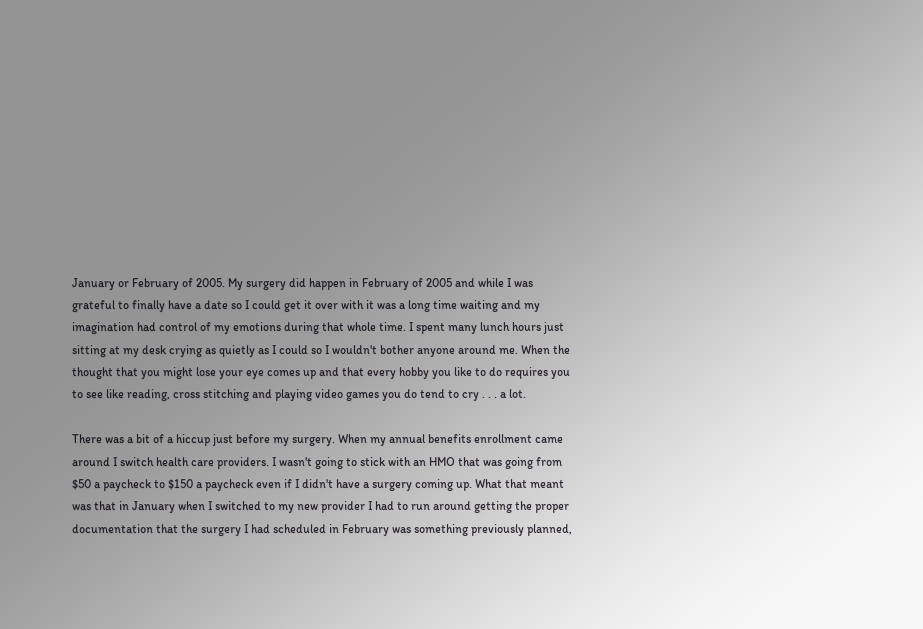January or February of 2005. My surgery did happen in February of 2005 and while I was grateful to finally have a date so I could get it over with it was a long time waiting and my imagination had control of my emotions during that whole time. I spent many lunch hours just sitting at my desk crying as quietly as I could so I wouldn't bother anyone around me. When the thought that you might lose your eye comes up and that every hobby you like to do requires you to see like reading, cross stitching and playing video games you do tend to cry . . . a lot.

There was a bit of a hiccup just before my surgery. When my annual benefits enrollment came around I switch health care providers. I wasn't going to stick with an HMO that was going from $50 a paycheck to $150 a paycheck even if I didn't have a surgery coming up. What that meant was that in January when I switched to my new provider I had to run around getting the proper documentation that the surgery I had scheduled in February was something previously planned,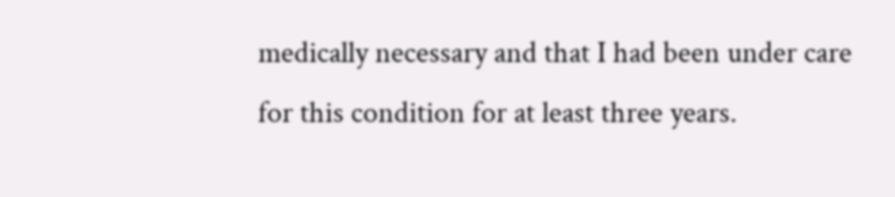medically necessary and that I had been under care for this condition for at least three years.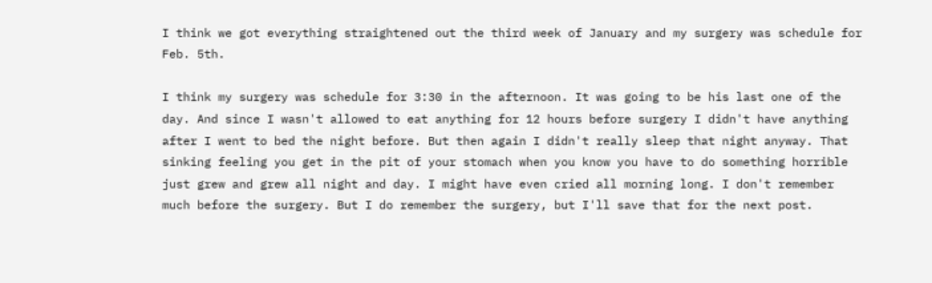I think we got everything straightened out the third week of January and my surgery was schedule for Feb. 5th.

I think my surgery was schedule for 3:30 in the afternoon. It was going to be his last one of the day. And since I wasn't allowed to eat anything for 12 hours before surgery I didn't have anything after I went to bed the night before. But then again I didn't really sleep that night anyway. That sinking feeling you get in the pit of your stomach when you know you have to do something horrible just grew and grew all night and day. I might have even cried all morning long. I don't remember much before the surgery. But I do remember the surgery, but I'll save that for the next post.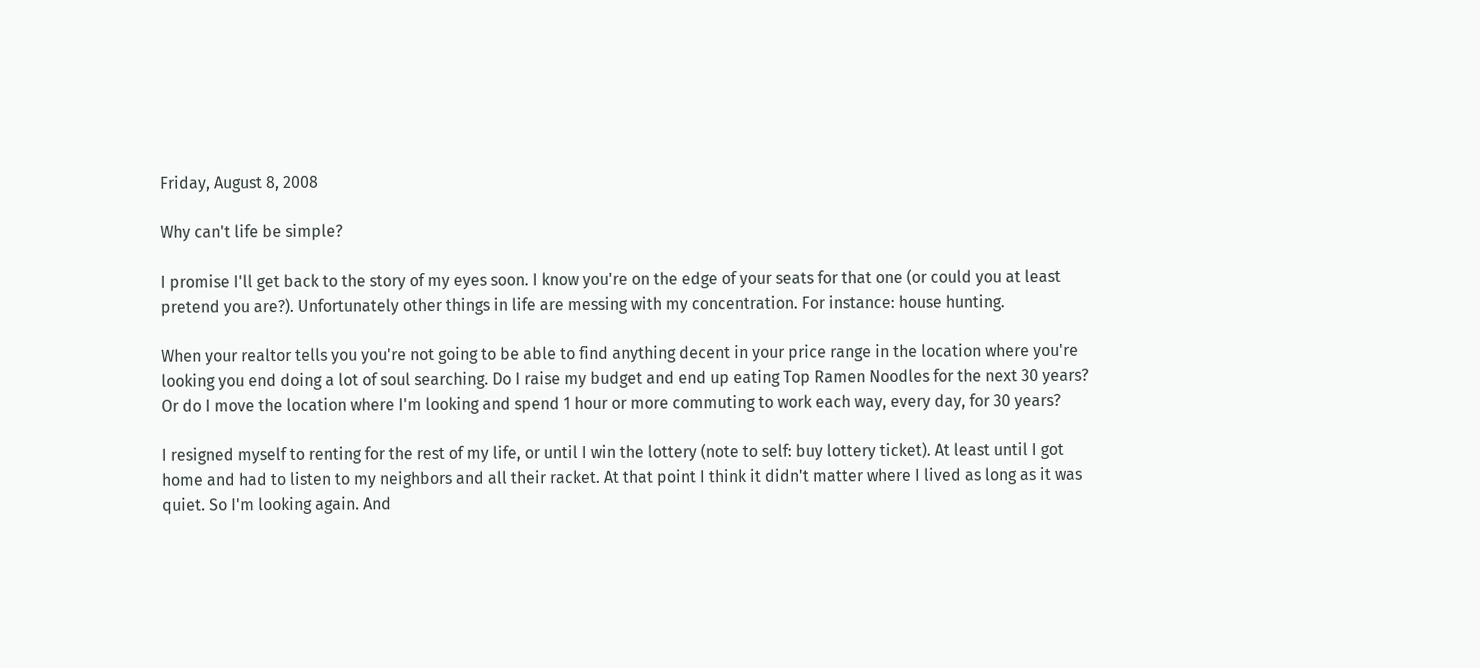Friday, August 8, 2008

Why can't life be simple?

I promise I'll get back to the story of my eyes soon. I know you're on the edge of your seats for that one (or could you at least pretend you are?). Unfortunately other things in life are messing with my concentration. For instance: house hunting.

When your realtor tells you you're not going to be able to find anything decent in your price range in the location where you're looking you end doing a lot of soul searching. Do I raise my budget and end up eating Top Ramen Noodles for the next 30 years? Or do I move the location where I'm looking and spend 1 hour or more commuting to work each way, every day, for 30 years?

I resigned myself to renting for the rest of my life, or until I win the lottery (note to self: buy lottery ticket). At least until I got home and had to listen to my neighbors and all their racket. At that point I think it didn't matter where I lived as long as it was quiet. So I'm looking again. And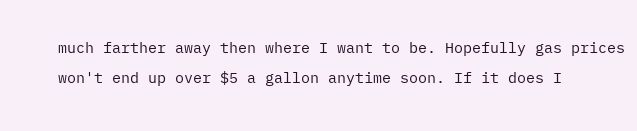much farther away then where I want to be. Hopefully gas prices won't end up over $5 a gallon anytime soon. If it does I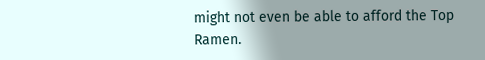might not even be able to afford the Top Ramen.